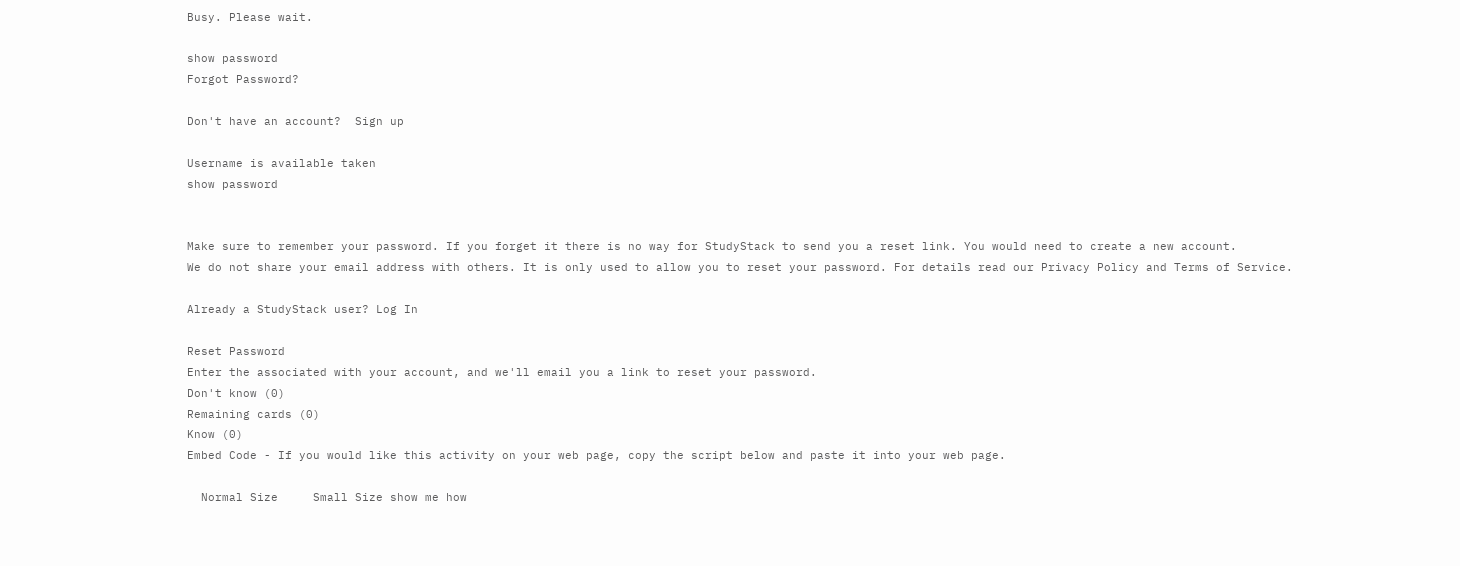Busy. Please wait.

show password
Forgot Password?

Don't have an account?  Sign up

Username is available taken
show password


Make sure to remember your password. If you forget it there is no way for StudyStack to send you a reset link. You would need to create a new account.
We do not share your email address with others. It is only used to allow you to reset your password. For details read our Privacy Policy and Terms of Service.

Already a StudyStack user? Log In

Reset Password
Enter the associated with your account, and we'll email you a link to reset your password.
Don't know (0)
Remaining cards (0)
Know (0)
Embed Code - If you would like this activity on your web page, copy the script below and paste it into your web page.

  Normal Size     Small Size show me how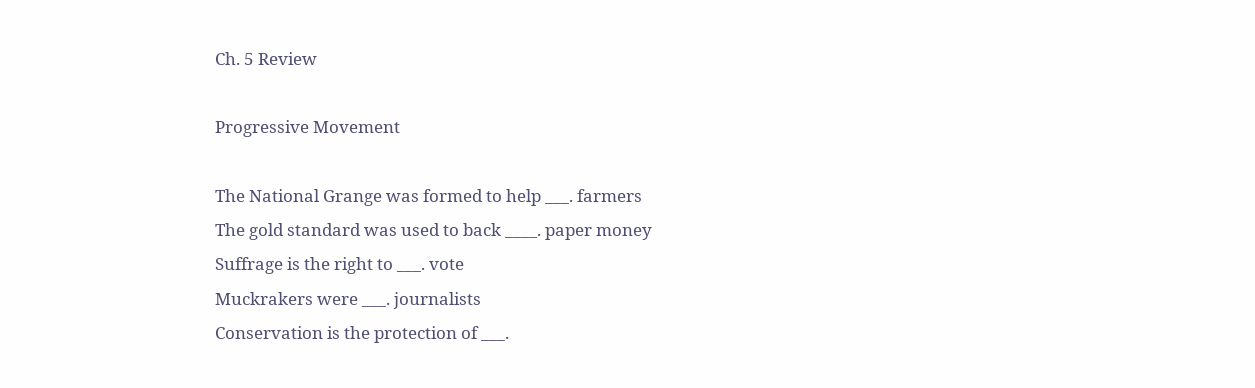Ch. 5 Review

Progressive Movement

The National Grange was formed to help ___. farmers
The gold standard was used to back ____. paper money
Suffrage is the right to ___. vote
Muckrakers were ___. journalists
Conservation is the protection of ___.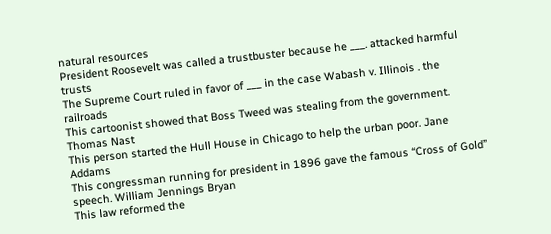natural resources
President Roosevelt was called a trustbuster because he ___. attacked harmful trusts
The Supreme Court ruled in favor of ___ in the case Wabash v. Illinois . the railroads
This cartoonist showed that Boss Tweed was stealing from the government. Thomas Nast
This person started the Hull House in Chicago to help the urban poor. Jane Addams
This congressman running for president in 1896 gave the famous “Cross of Gold” speech. William Jennings Bryan
This law reformed the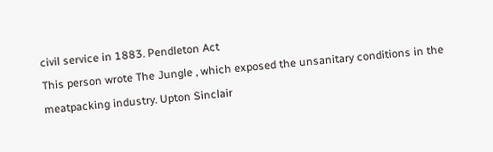civil service in 1883. Pendleton Act
This person wrote The Jungle , which exposed the unsanitary conditions in the meatpacking industry. Upton Sinclair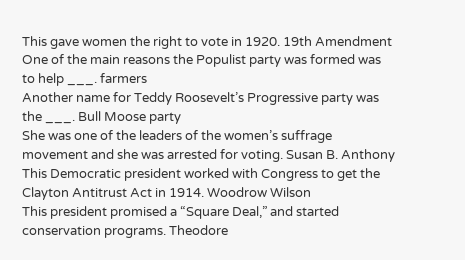This gave women the right to vote in 1920. 19th Amendment
One of the main reasons the Populist party was formed was to help ___. farmers
Another name for Teddy Roosevelt’s Progressive party was the ___. Bull Moose party
She was one of the leaders of the women’s suffrage movement and she was arrested for voting. Susan B. Anthony
This Democratic president worked with Congress to get the Clayton Antitrust Act in 1914. Woodrow Wilson
This president promised a “Square Deal,” and started conservation programs. Theodore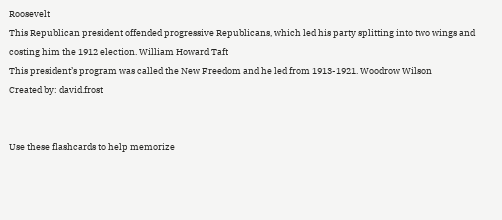Roosevelt
This Republican president offended progressive Republicans, which led his party splitting into two wings and costing him the 1912 election. William Howard Taft
This president’s program was called the New Freedom and he led from 1913-1921. Woodrow Wilson
Created by: david.frost


Use these flashcards to help memorize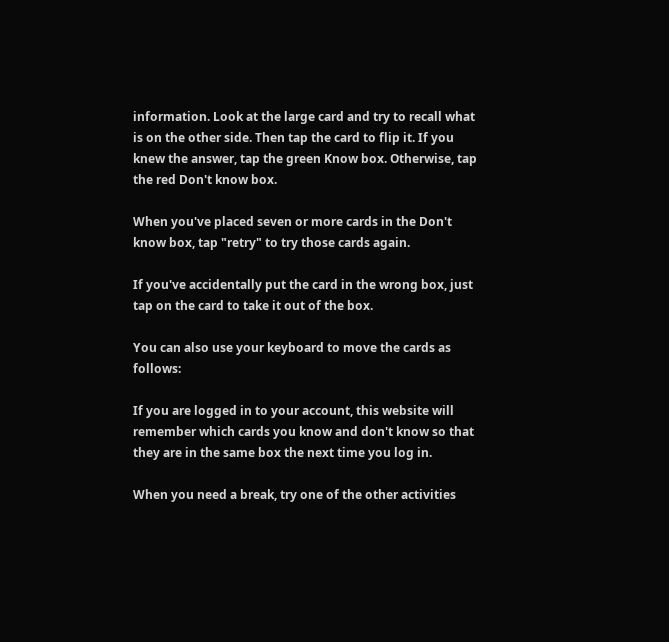information. Look at the large card and try to recall what is on the other side. Then tap the card to flip it. If you knew the answer, tap the green Know box. Otherwise, tap the red Don't know box.

When you've placed seven or more cards in the Don't know box, tap "retry" to try those cards again.

If you've accidentally put the card in the wrong box, just tap on the card to take it out of the box.

You can also use your keyboard to move the cards as follows:

If you are logged in to your account, this website will remember which cards you know and don't know so that they are in the same box the next time you log in.

When you need a break, try one of the other activities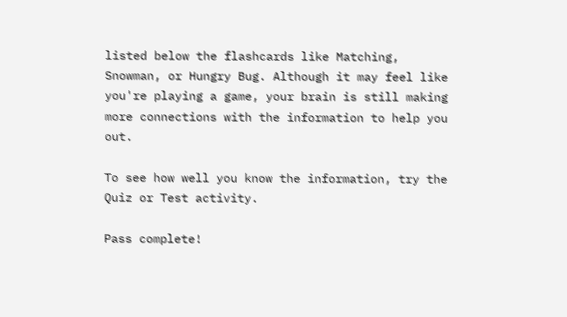listed below the flashcards like Matching, Snowman, or Hungry Bug. Although it may feel like you're playing a game, your brain is still making more connections with the information to help you out.

To see how well you know the information, try the Quiz or Test activity.

Pass complete!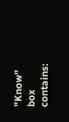"Know" box contains: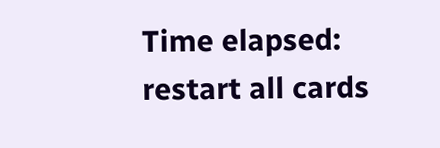Time elapsed:
restart all cards